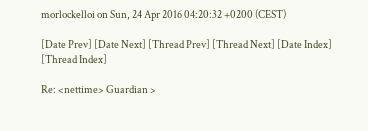morlockelloi on Sun, 24 Apr 2016 04:20:32 +0200 (CEST)

[Date Prev] [Date Next] [Thread Prev] [Thread Next] [Date Index] [Thread Index]

Re: <nettime> Guardian >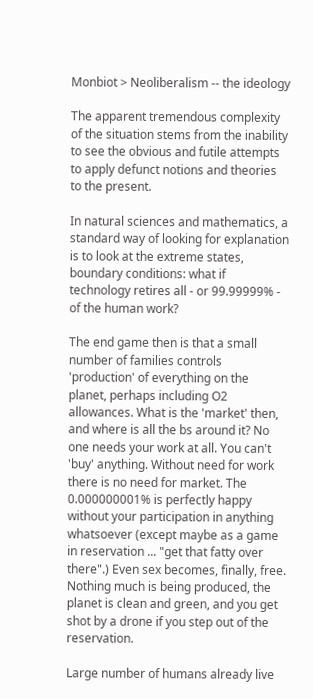Monbiot > Neoliberalism -- the ideology

The apparent tremendous complexity of the situation stems from the inability to see the obvious and futile attempts to apply defunct notions and theories to the present.

In natural sciences and mathematics, a standard way of looking for explanation is to look at the extreme states, boundary conditions: what if technology retires all - or 99.99999% - of the human work?

The end game then is that a small number of families controls 'production' of everything on the planet, perhaps including O2 allowances. What is the 'market' then, and where is all the bs around it? No one needs your work at all. You can't 'buy' anything. Without need for work there is no need for market. The 0.000000001% is perfectly happy without your participation in anything whatsoever (except maybe as a game in reservation ... "get that fatty over there".) Even sex becomes, finally, free. Nothing much is being produced, the planet is clean and green, and you get shot by a drone if you step out of the reservation.

Large number of humans already live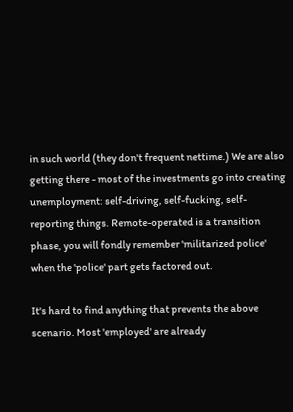in such world (they don't frequent nettime.) We are also getting there - most of the investments go into creating unemployment: self-driving, self-fucking, self-reporting things. Remote-operated is a transition phase, you will fondly remember 'militarized police' when the 'police' part gets factored out.

It's hard to find anything that prevents the above scenario. Most 'employed' are already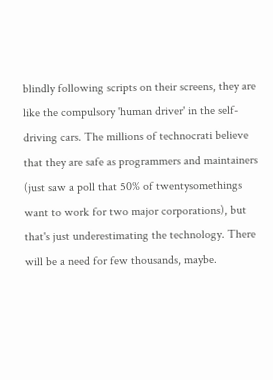blindly following scripts on their screens, they are like the compulsory 'human driver' in the self-driving cars. The millions of technocrati believe that they are safe as programmers and maintainers (just saw a poll that 50% of twentysomethings want to work for two major corporations), but that's just underestimating the technology. There will be a need for few thousands, maybe.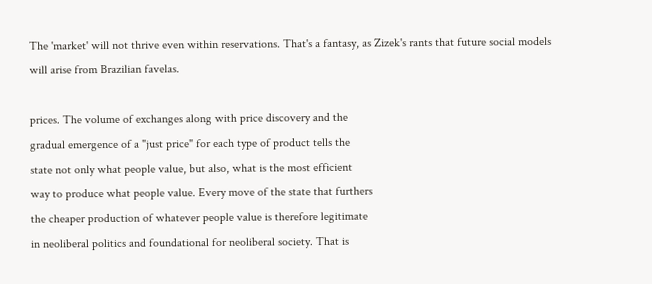The 'market' will not thrive even within reservations. That's a fantasy, as Zizek's rants that future social models will arise from Brazilian favelas.

prices. The volume of exchanges along with price discovery and the
gradual emergence of a "just price" for each type of product tells the
state not only what people value, but also, what is the most efficient
way to produce what people value. Every move of the state that furthers
the cheaper production of whatever people value is therefore legitimate
in neoliberal politics and foundational for neoliberal society. That is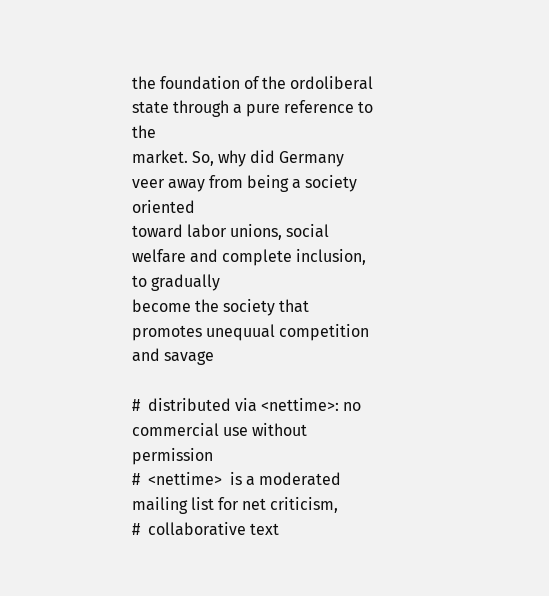the foundation of the ordoliberal state through a pure reference to the
market. So, why did Germany veer away from being a society oriented
toward labor unions, social welfare and complete inclusion, to gradually
become the society that promotes unequual competition and savage

#  distributed via <nettime>: no commercial use without permission
#  <nettime>  is a moderated mailing list for net criticism,
#  collaborative text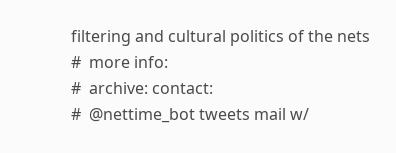filtering and cultural politics of the nets
#  more info:
#  archive: contact:
#  @nettime_bot tweets mail w/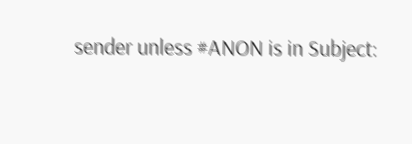sender unless #ANON is in Subject: